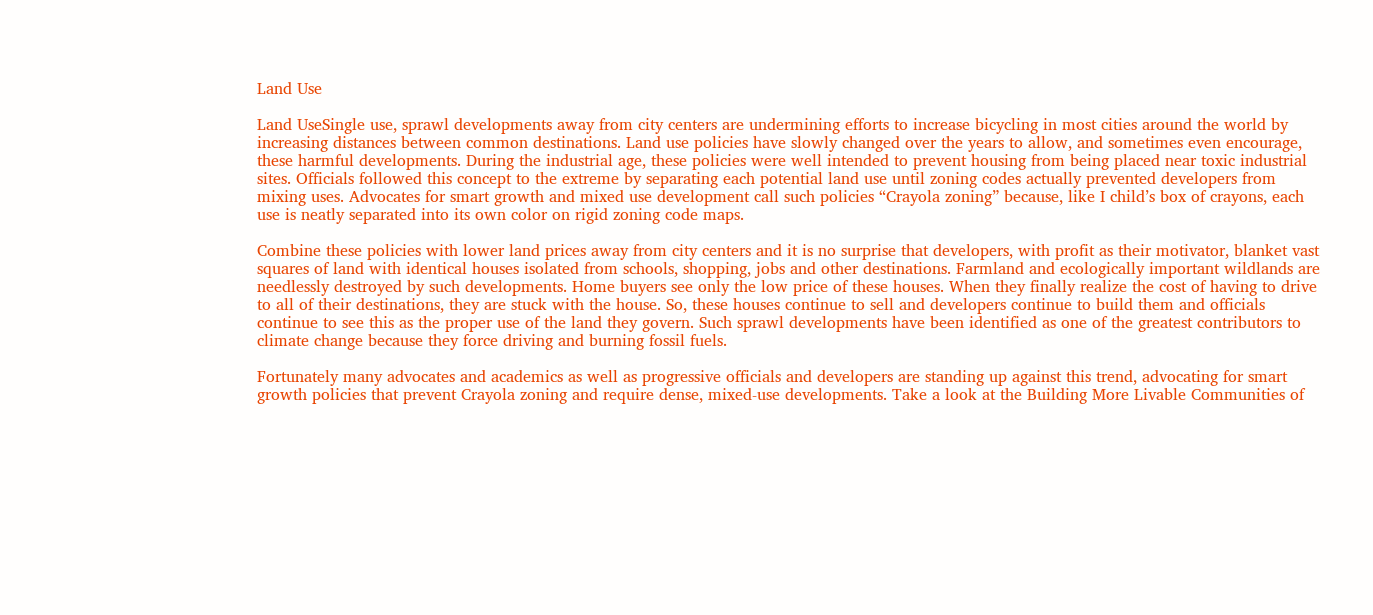Land Use

Land UseSingle use, sprawl developments away from city centers are undermining efforts to increase bicycling in most cities around the world by increasing distances between common destinations. Land use policies have slowly changed over the years to allow, and sometimes even encourage, these harmful developments. During the industrial age, these policies were well intended to prevent housing from being placed near toxic industrial sites. Officials followed this concept to the extreme by separating each potential land use until zoning codes actually prevented developers from mixing uses. Advocates for smart growth and mixed use development call such policies “Crayola zoning” because, like I child’s box of crayons, each use is neatly separated into its own color on rigid zoning code maps.

Combine these policies with lower land prices away from city centers and it is no surprise that developers, with profit as their motivator, blanket vast squares of land with identical houses isolated from schools, shopping, jobs and other destinations. Farmland and ecologically important wildlands are needlessly destroyed by such developments. Home buyers see only the low price of these houses. When they finally realize the cost of having to drive to all of their destinations, they are stuck with the house. So, these houses continue to sell and developers continue to build them and officials continue to see this as the proper use of the land they govern. Such sprawl developments have been identified as one of the greatest contributors to climate change because they force driving and burning fossil fuels.

Fortunately many advocates and academics as well as progressive officials and developers are standing up against this trend, advocating for smart growth policies that prevent Crayola zoning and require dense, mixed-use developments. Take a look at the Building More Livable Communities of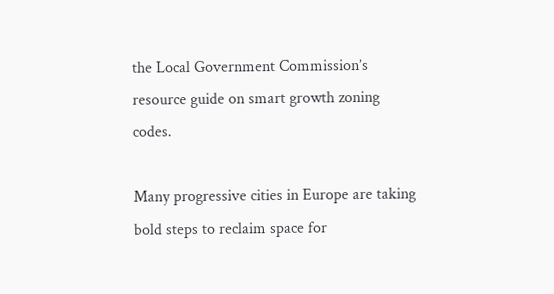the Local Government Commission’s resource guide on smart growth zoning codes.

Many progressive cities in Europe are taking bold steps to reclaim space for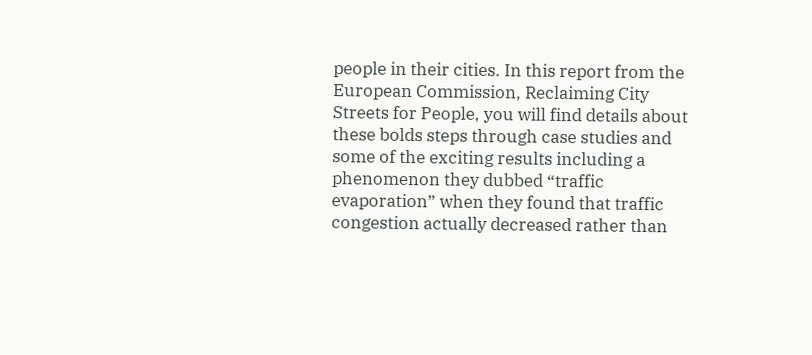people in their cities. In this report from the European Commission, Reclaiming City Streets for People, you will find details about these bolds steps through case studies and some of the exciting results including a phenomenon they dubbed “traffic evaporation” when they found that traffic congestion actually decreased rather than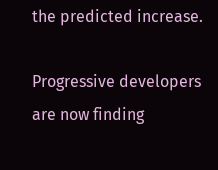the predicted increase.

Progressive developers are now finding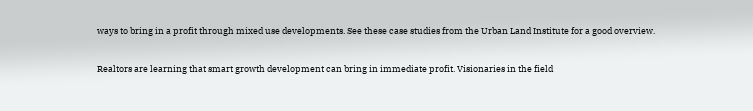ways to bring in a profit through mixed use developments. See these case studies from the Urban Land Institute for a good overview.

Realtors are learning that smart growth development can bring in immediate profit. Visionaries in the field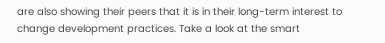are also showing their peers that it is in their long-term interest to change development practices. Take a look at the smart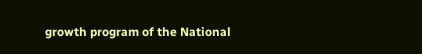growth program of the National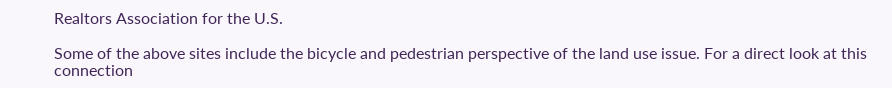Realtors Association for the U.S.

Some of the above sites include the bicycle and pedestrian perspective of the land use issue. For a direct look at this connection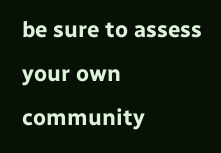be sure to assess your own community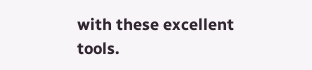with these excellent tools.